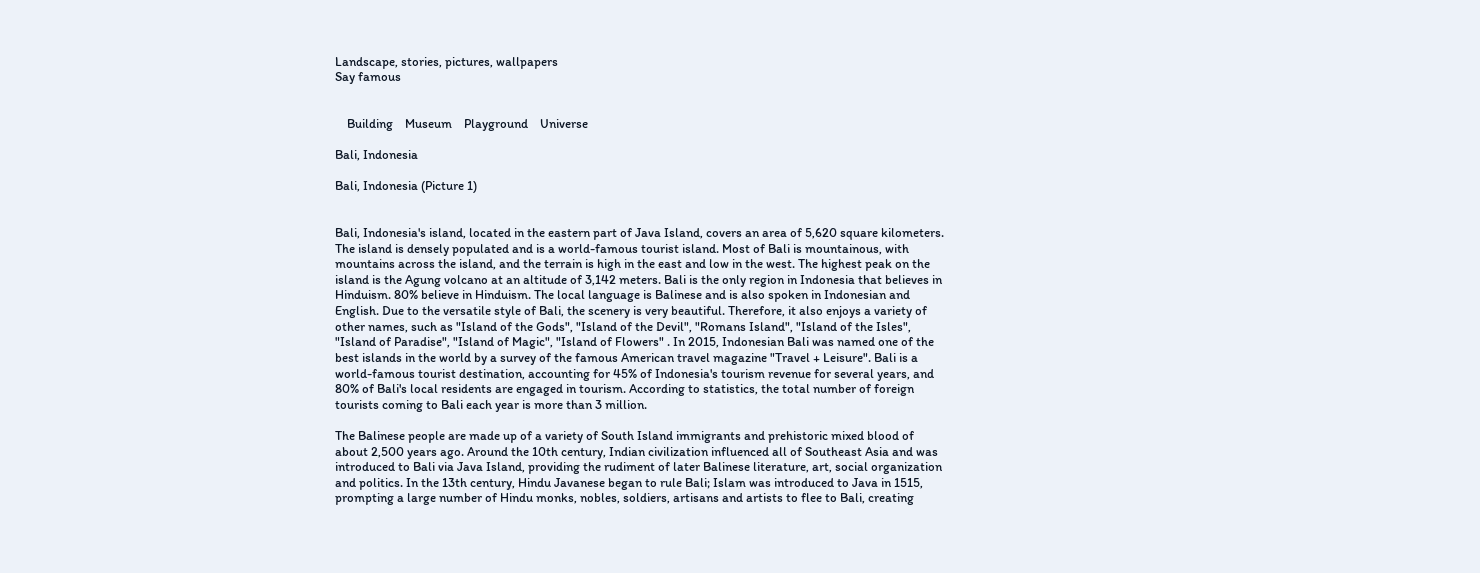Landscape, stories, pictures, wallpapers
Say famous


    Building    Museum    Playground    Universe

Bali, Indonesia

Bali, Indonesia (Picture 1)


Bali, Indonesia's island, located in the eastern part of Java Island, covers an area of 5,620 square kilometers. The island is densely populated and is a world-famous tourist island. Most of Bali is mountainous, with mountains across the island, and the terrain is high in the east and low in the west. The highest peak on the island is the Agung volcano at an altitude of 3,142 meters. Bali is the only region in Indonesia that believes in Hinduism. 80% believe in Hinduism. The local language is Balinese and is also spoken in Indonesian and English. Due to the versatile style of Bali, the scenery is very beautiful. Therefore, it also enjoys a variety of other names, such as "Island of the Gods", "Island of the Devil", "Romans Island", "Island of the Isles", "Island of Paradise", "Island of Magic", "Island of Flowers" . In 2015, Indonesian Bali was named one of the best islands in the world by a survey of the famous American travel magazine "Travel + Leisure". Bali is a world-famous tourist destination, accounting for 45% of Indonesia's tourism revenue for several years, and 80% of Bali's local residents are engaged in tourism. According to statistics, the total number of foreign tourists coming to Bali each year is more than 3 million.

The Balinese people are made up of a variety of South Island immigrants and prehistoric mixed blood of about 2,500 years ago. Around the 10th century, Indian civilization influenced all of Southeast Asia and was introduced to Bali via Java Island, providing the rudiment of later Balinese literature, art, social organization and politics. In the 13th century, Hindu Javanese began to rule Bali; Islam was introduced to Java in 1515, prompting a large number of Hindu monks, nobles, soldiers, artisans and artists to flee to Bali, creating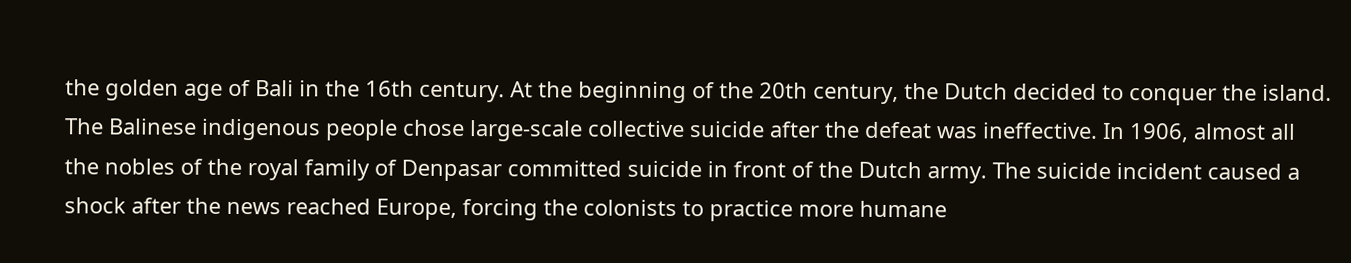the golden age of Bali in the 16th century. At the beginning of the 20th century, the Dutch decided to conquer the island. The Balinese indigenous people chose large-scale collective suicide after the defeat was ineffective. In 1906, almost all the nobles of the royal family of Denpasar committed suicide in front of the Dutch army. The suicide incident caused a shock after the news reached Europe, forcing the colonists to practice more humane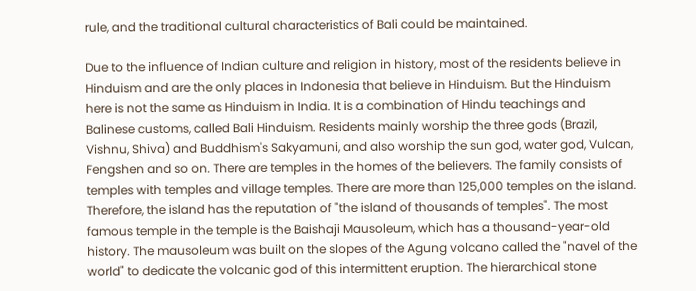rule, and the traditional cultural characteristics of Bali could be maintained.

Due to the influence of Indian culture and religion in history, most of the residents believe in Hinduism and are the only places in Indonesia that believe in Hinduism. But the Hinduism here is not the same as Hinduism in India. It is a combination of Hindu teachings and Balinese customs, called Bali Hinduism. Residents mainly worship the three gods (Brazil, Vishnu, Shiva) and Buddhism's Sakyamuni, and also worship the sun god, water god, Vulcan, Fengshen and so on. There are temples in the homes of the believers. The family consists of temples with temples and village temples. There are more than 125,000 temples on the island. Therefore, the island has the reputation of "the island of thousands of temples". The most famous temple in the temple is the Baishaji Mausoleum, which has a thousand-year-old history. The mausoleum was built on the slopes of the Agung volcano called the "navel of the world" to dedicate the volcanic god of this intermittent eruption. The hierarchical stone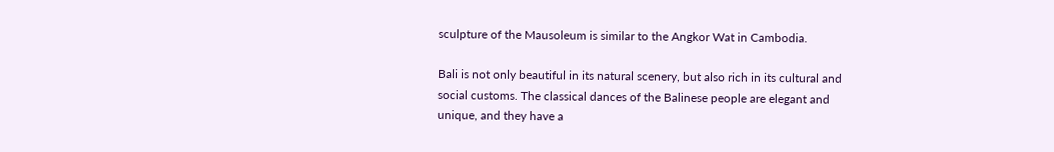sculpture of the Mausoleum is similar to the Angkor Wat in Cambodia.

Bali is not only beautiful in its natural scenery, but also rich in its cultural and social customs. The classical dances of the Balinese people are elegant and unique, and they have a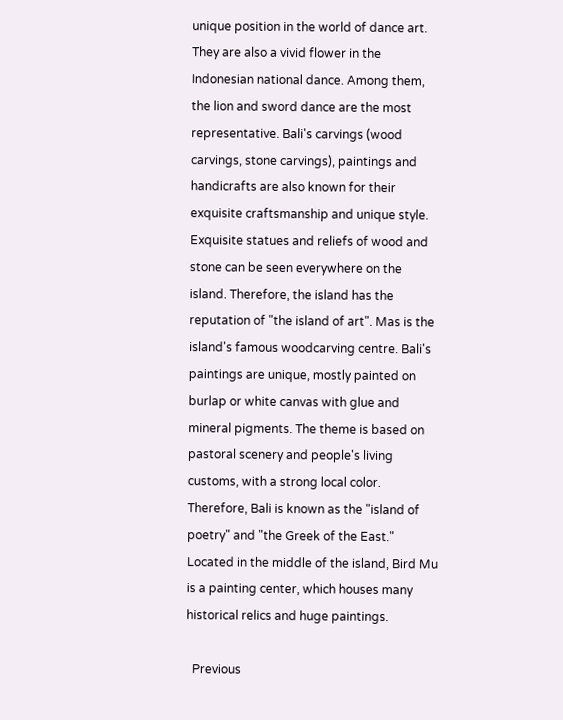unique position in the world of dance art. They are also a vivid flower in the Indonesian national dance. Among them, the lion and sword dance are the most representative. Bali's carvings (wood carvings, stone carvings), paintings and handicrafts are also known for their exquisite craftsmanship and unique style. Exquisite statues and reliefs of wood and stone can be seen everywhere on the island. Therefore, the island has the reputation of "the island of art". Mas is the island's famous woodcarving centre. Bali's paintings are unique, mostly painted on burlap or white canvas with glue and mineral pigments. The theme is based on pastoral scenery and people's living customs, with a strong local color. Therefore, Bali is known as the "island of poetry" and "the Greek of the East." Located in the middle of the island, Bird Mu is a painting center, which houses many historical relics and huge paintings.

  Previous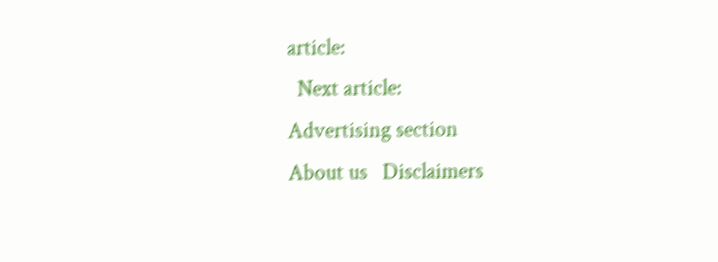article:
  Next article:
Advertising section
About us   Disclaimers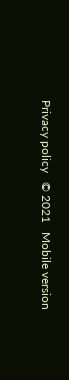Privacy policy   © 2021   Mobile version